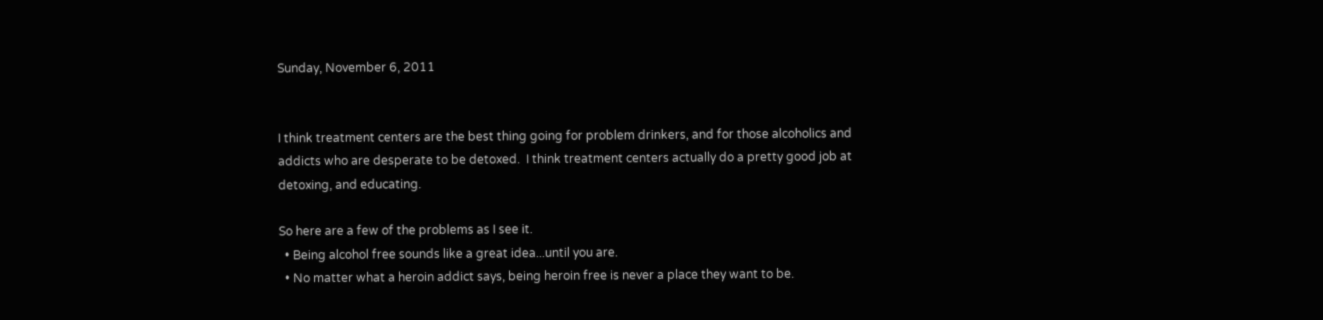Sunday, November 6, 2011


I think treatment centers are the best thing going for problem drinkers, and for those alcoholics and addicts who are desperate to be detoxed.  I think treatment centers actually do a pretty good job at detoxing, and educating.

So here are a few of the problems as I see it.
  • Being alcohol free sounds like a great idea...until you are.
  • No matter what a heroin addict says, being heroin free is never a place they want to be.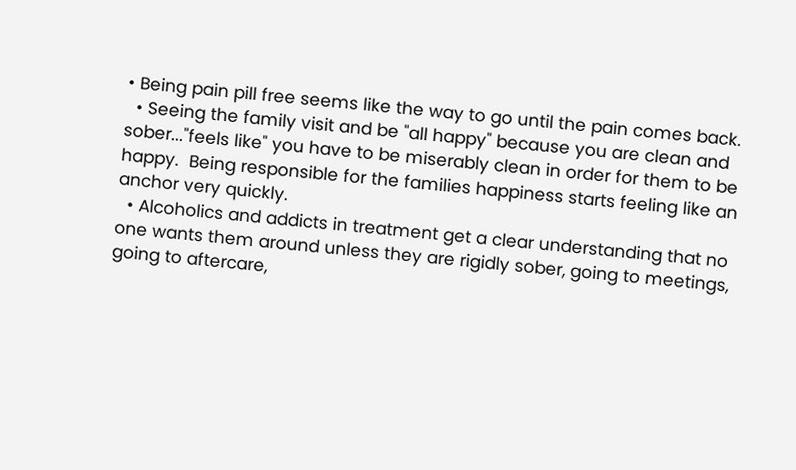• Being pain pill free seems like the way to go until the pain comes back.
  • Seeing the family visit and be "all happy" because you are clean and sober..."feels like" you have to be miserably clean in order for them to be happy.  Being responsible for the families happiness starts feeling like an anchor very quickly.
  • Alcoholics and addicts in treatment get a clear understanding that no one wants them around unless they are rigidly sober, going to meetings, going to aftercare,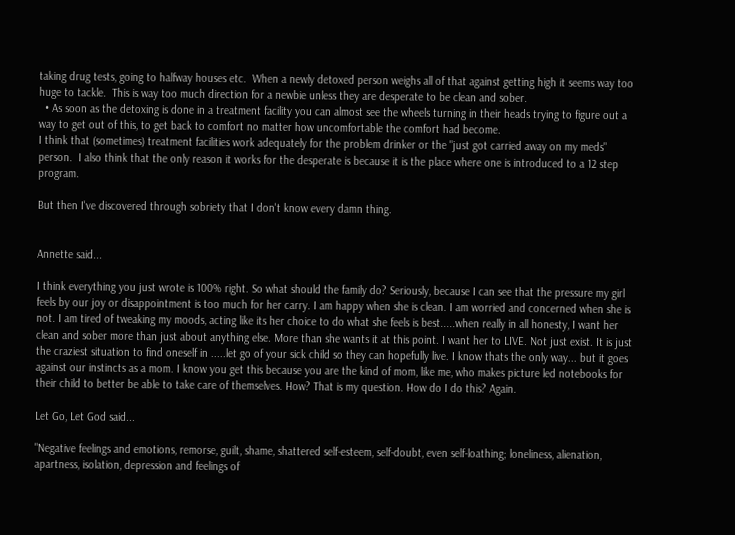taking drug tests, going to halfway houses etc.  When a newly detoxed person weighs all of that against getting high it seems way too huge to tackle.  This is way too much direction for a newbie unless they are desperate to be clean and sober.
  • As soon as the detoxing is done in a treatment facility you can almost see the wheels turning in their heads trying to figure out a way to get out of this, to get back to comfort no matter how uncomfortable the comfort had become.
I think that (sometimes) treatment facilities work adequately for the problem drinker or the "just got carried away on my meds" person.  I also think that the only reason it works for the desperate is because it is the place where one is introduced to a 12 step program.

But then I've discovered through sobriety that I don't know every damn thing.


Annette said...

I think everything you just wrote is 100% right. So what should the family do? Seriously, because I can see that the pressure my girl feels by our joy or disappointment is too much for her carry. I am happy when she is clean. I am worried and concerned when she is not. I am tired of tweaking my moods, acting like its her choice to do what she feels is best.....when really in all honesty, I want her clean and sober more than just about anything else. More than she wants it at this point. I want her to LIVE. Not just exist. It is just the craziest situation to find oneself in .....let go of your sick child so they can hopefully live. I know thats the only way... but it goes against our instincts as a mom. I know you get this because you are the kind of mom, like me, who makes picture led notebooks for their child to better be able to take care of themselves. How? That is my question. How do I do this? Again.

Let Go, Let God said...

"Negative feelings and emotions, remorse, guilt, shame, shattered self-esteem, self-doubt, even self-loathing; loneliness, alienation, apartness, isolation, depression and feelings of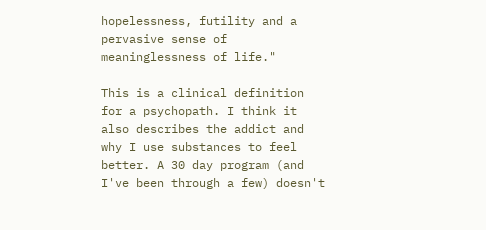hopelessness, futility and a pervasive sense of meaninglessness of life."

This is a clinical definition for a psychopath. I think it also describes the addict and why I use substances to feel better. A 30 day program (and I've been through a few) doesn't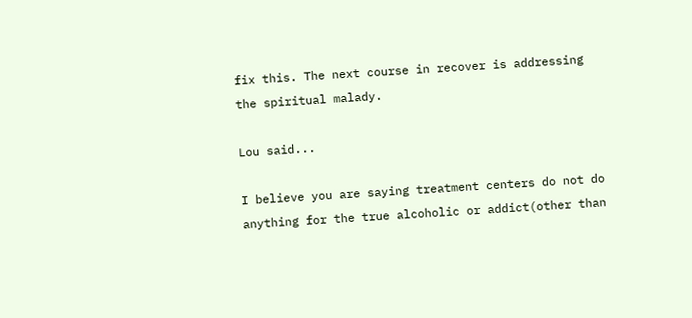fix this. The next course in recover is addressing the spiritual malady.

Lou said...

I believe you are saying treatment centers do not do anything for the true alcoholic or addict(other than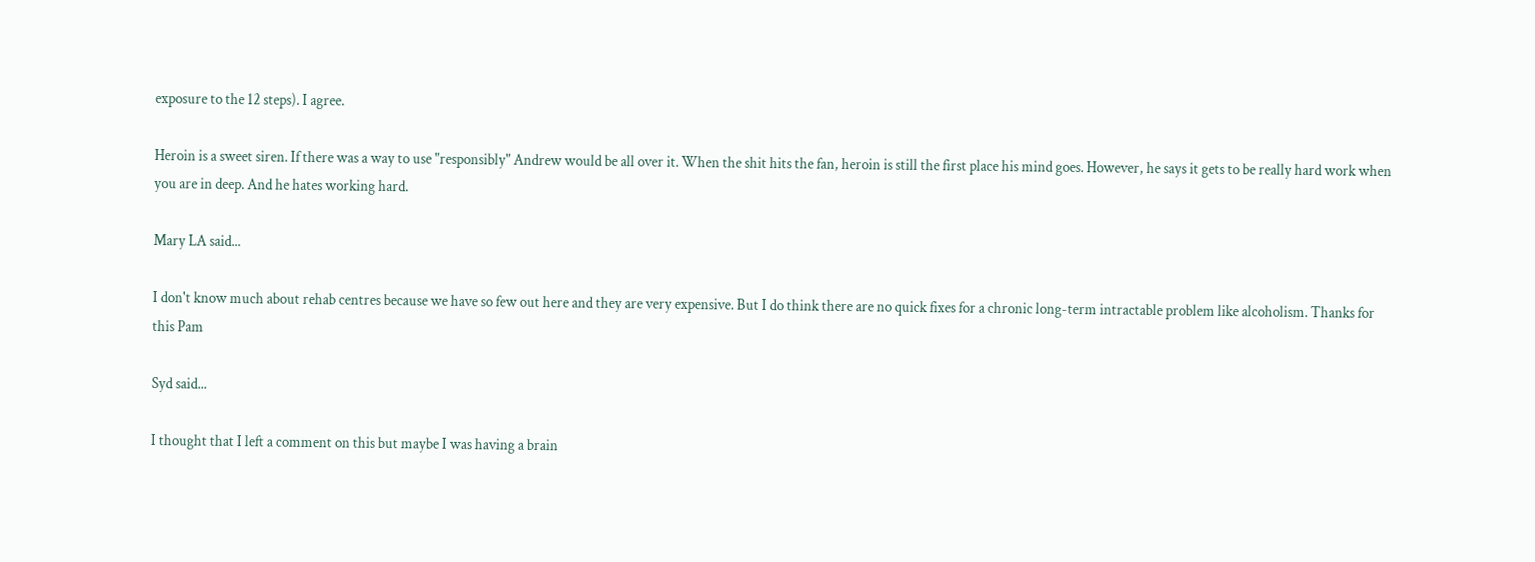exposure to the 12 steps). I agree.

Heroin is a sweet siren. If there was a way to use "responsibly" Andrew would be all over it. When the shit hits the fan, heroin is still the first place his mind goes. However, he says it gets to be really hard work when you are in deep. And he hates working hard.

Mary LA said...

I don't know much about rehab centres because we have so few out here and they are very expensive. But I do think there are no quick fixes for a chronic long-term intractable problem like alcoholism. Thanks for this Pam

Syd said...

I thought that I left a comment on this but maybe I was having a brain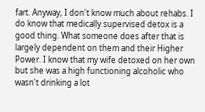fart. Anyway, I don't know much about rehabs. I do know that medically supervised detox is a good thing. What someone does after that is largely dependent on them and their Higher Power. I know that my wife detoxed on her own but she was a high functioning alcoholic who wasn't drinking a lot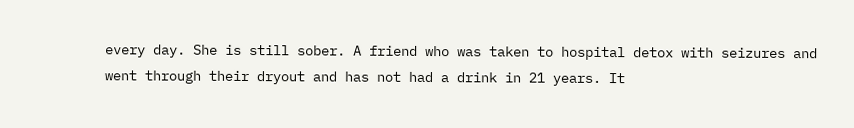every day. She is still sober. A friend who was taken to hospital detox with seizures and went through their dryout and has not had a drink in 21 years. It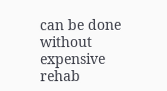can be done without expensive rehab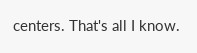centers. That's all I know.